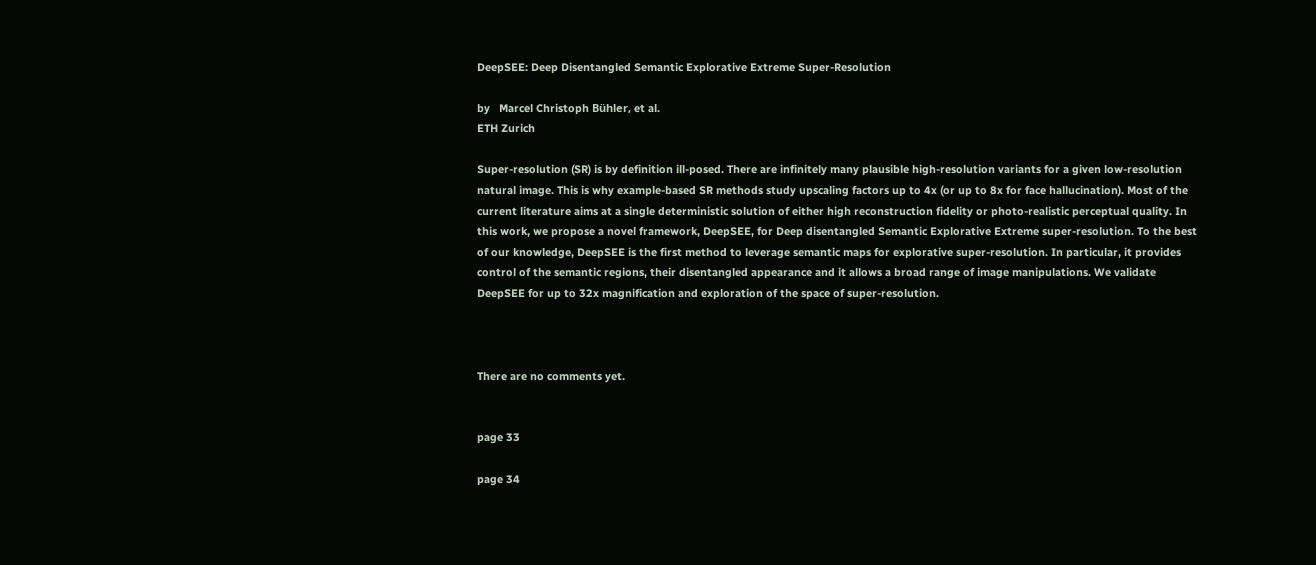DeepSEE: Deep Disentangled Semantic Explorative Extreme Super-Resolution

by   Marcel Christoph Bühler, et al.
ETH Zurich

Super-resolution (SR) is by definition ill-posed. There are infinitely many plausible high-resolution variants for a given low-resolution natural image. This is why example-based SR methods study upscaling factors up to 4x (or up to 8x for face hallucination). Most of the current literature aims at a single deterministic solution of either high reconstruction fidelity or photo-realistic perceptual quality. In this work, we propose a novel framework, DeepSEE, for Deep disentangled Semantic Explorative Extreme super-resolution. To the best of our knowledge, DeepSEE is the first method to leverage semantic maps for explorative super-resolution. In particular, it provides control of the semantic regions, their disentangled appearance and it allows a broad range of image manipulations. We validate DeepSEE for up to 32x magnification and exploration of the space of super-resolution.



There are no comments yet.


page 33

page 34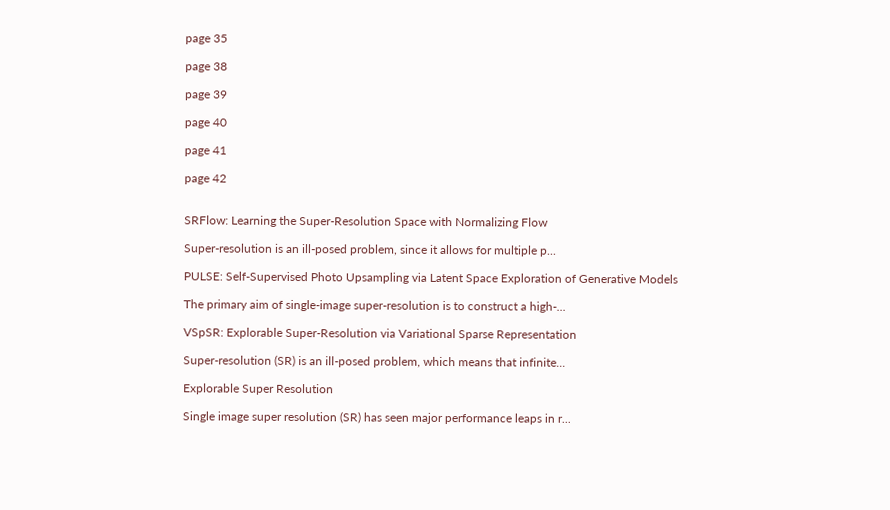page 35

page 38

page 39

page 40

page 41

page 42


SRFlow: Learning the Super-Resolution Space with Normalizing Flow

Super-resolution is an ill-posed problem, since it allows for multiple p...

PULSE: Self-Supervised Photo Upsampling via Latent Space Exploration of Generative Models

The primary aim of single-image super-resolution is to construct a high-...

VSpSR: Explorable Super-Resolution via Variational Sparse Representation

Super-resolution (SR) is an ill-posed problem, which means that infinite...

Explorable Super Resolution

Single image super resolution (SR) has seen major performance leaps in r...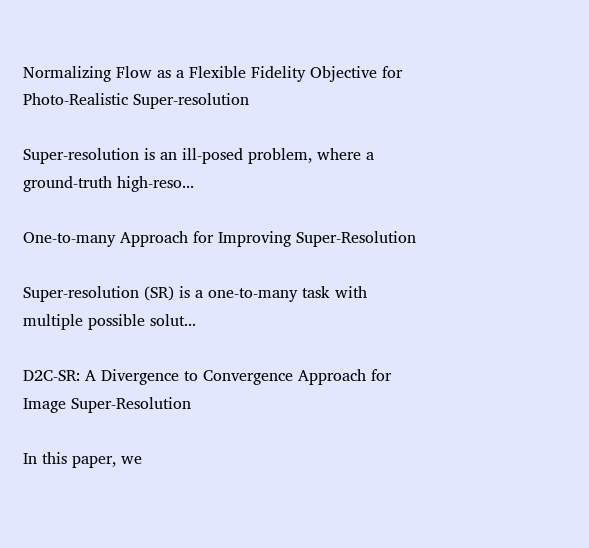Normalizing Flow as a Flexible Fidelity Objective for Photo-Realistic Super-resolution

Super-resolution is an ill-posed problem, where a ground-truth high-reso...

One-to-many Approach for Improving Super-Resolution

Super-resolution (SR) is a one-to-many task with multiple possible solut...

D2C-SR: A Divergence to Convergence Approach for Image Super-Resolution

In this paper, we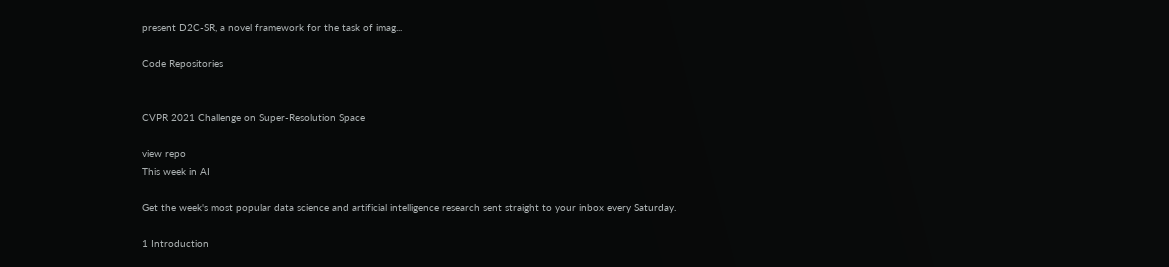present D2C-SR, a novel framework for the task of imag...

Code Repositories


CVPR 2021 Challenge on Super-Resolution Space

view repo
This week in AI

Get the week's most popular data science and artificial intelligence research sent straight to your inbox every Saturday.

1 Introduction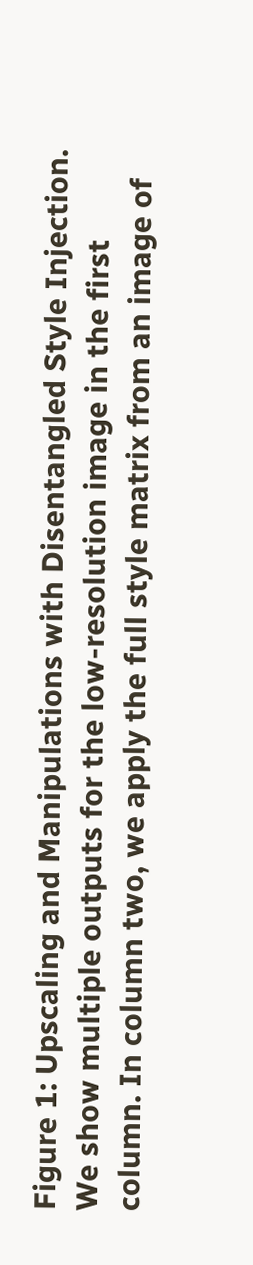Figure 1: Upscaling and Manipulations with Disentangled Style Injection. We show multiple outputs for the low-resolution image in the first column. In column two, we apply the full style matrix from an image of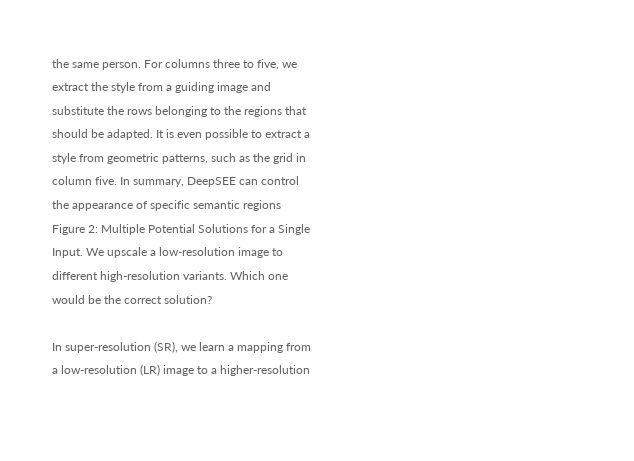the same person. For columns three to five, we extract the style from a guiding image and substitute the rows belonging to the regions that should be adapted. It is even possible to extract a style from geometric patterns, such as the grid in column five. In summary, DeepSEE can control the appearance of specific semantic regions
Figure 2: Multiple Potential Solutions for a Single Input. We upscale a low-resolution image to different high-resolution variants. Which one would be the correct solution?

In super-resolution (SR), we learn a mapping from a low-resolution (LR) image to a higher-resolution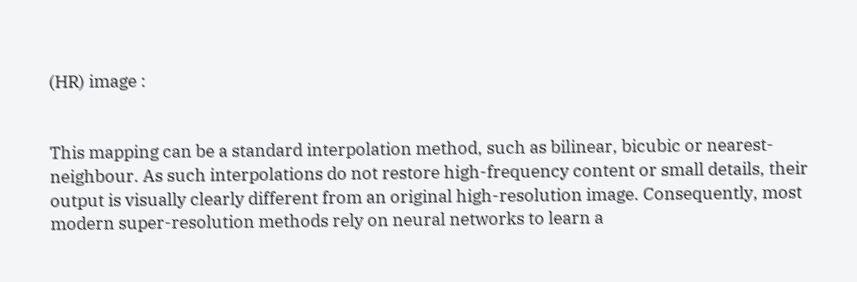(HR) image :


This mapping can be a standard interpolation method, such as bilinear, bicubic or nearest-neighbour. As such interpolations do not restore high-frequency content or small details, their output is visually clearly different from an original high-resolution image. Consequently, most modern super-resolution methods rely on neural networks to learn a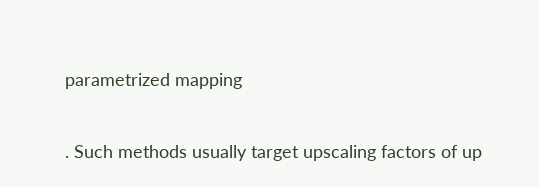parametrized mapping

. Such methods usually target upscaling factors of up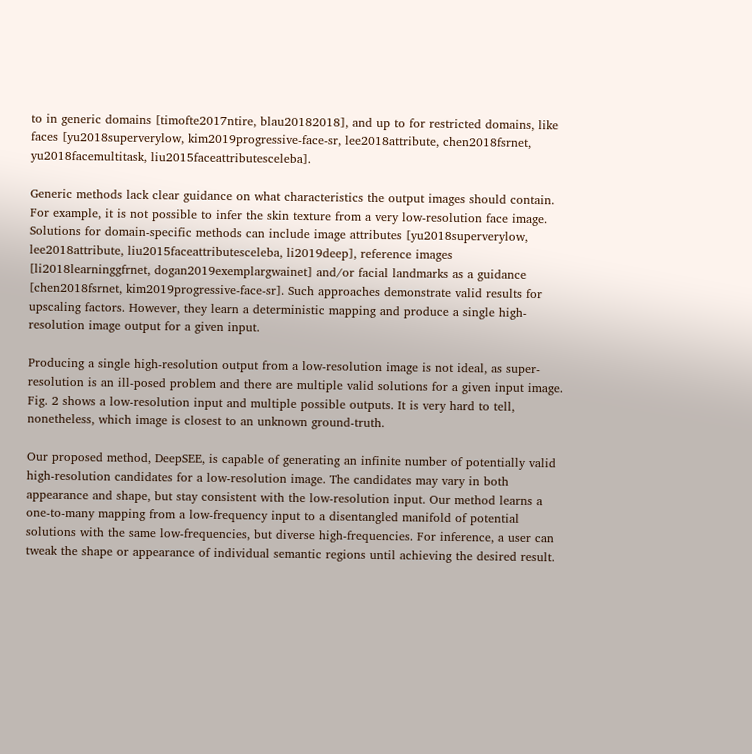to in generic domains [timofte2017ntire, blau20182018], and up to for restricted domains, like faces [yu2018superverylow, kim2019progressive-face-sr, lee2018attribute, chen2018fsrnet, yu2018facemultitask, liu2015faceattributesceleba].

Generic methods lack clear guidance on what characteristics the output images should contain. For example, it is not possible to infer the skin texture from a very low-resolution face image. Solutions for domain-specific methods can include image attributes [yu2018superverylow, lee2018attribute, liu2015faceattributesceleba, li2019deep], reference images [li2018learninggfrnet, dogan2019exemplargwainet] and/or facial landmarks as a guidance [chen2018fsrnet, kim2019progressive-face-sr]. Such approaches demonstrate valid results for upscaling factors. However, they learn a deterministic mapping and produce a single high-resolution image output for a given input.

Producing a single high-resolution output from a low-resolution image is not ideal, as super-resolution is an ill-posed problem and there are multiple valid solutions for a given input image. Fig. 2 shows a low-resolution input and multiple possible outputs. It is very hard to tell, nonetheless, which image is closest to an unknown ground-truth.

Our proposed method, DeepSEE, is capable of generating an infinite number of potentially valid high-resolution candidates for a low-resolution image. The candidates may vary in both appearance and shape, but stay consistent with the low-resolution input. Our method learns a one-to-many mapping from a low-frequency input to a disentangled manifold of potential solutions with the same low-frequencies, but diverse high-frequencies. For inference, a user can tweak the shape or appearance of individual semantic regions until achieving the desired result.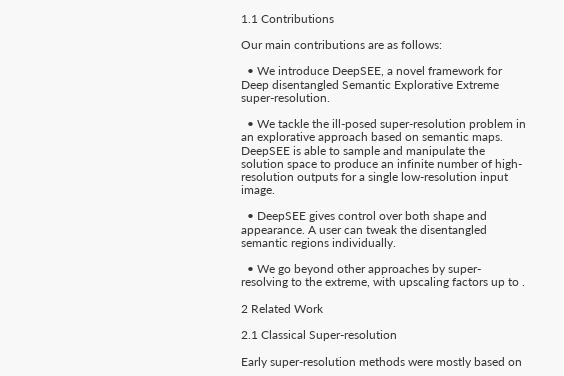1.1 Contributions

Our main contributions are as follows:

  • We introduce DeepSEE, a novel framework for Deep disentangled Semantic Explorative Extreme super-resolution.

  • We tackle the ill-posed super-resolution problem in an explorative approach based on semantic maps. DeepSEE is able to sample and manipulate the solution space to produce an infinite number of high-resolution outputs for a single low-resolution input image.

  • DeepSEE gives control over both shape and appearance. A user can tweak the disentangled semantic regions individually.

  • We go beyond other approaches by super-resolving to the extreme, with upscaling factors up to .

2 Related Work

2.1 Classical Super-resolution

Early super-resolution methods were mostly based on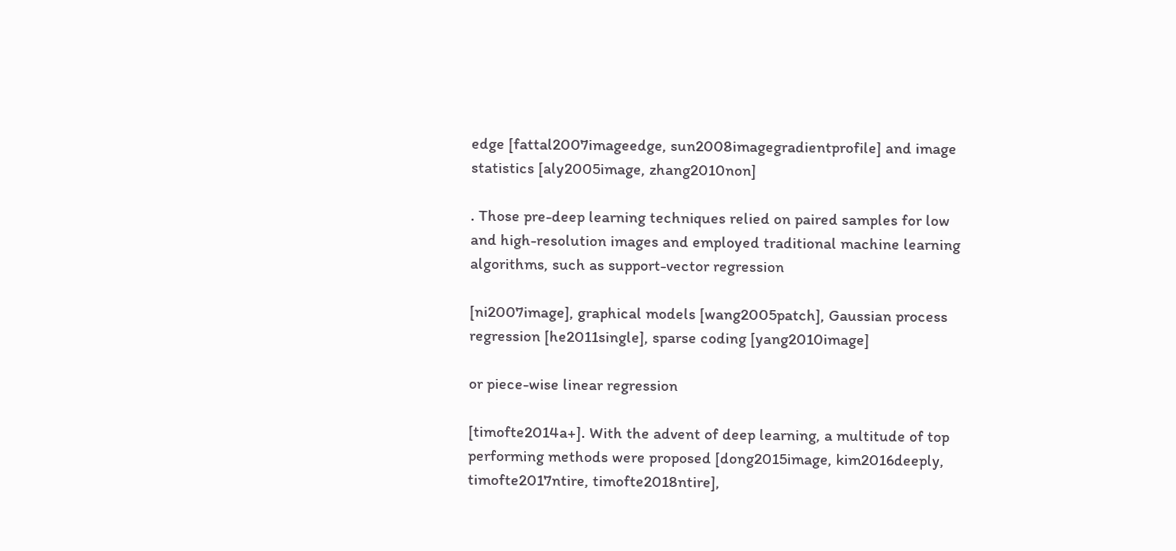edge [fattal2007imageedge, sun2008imagegradientprofile] and image statistics [aly2005image, zhang2010non]

. Those pre-deep learning techniques relied on paired samples for low and high-resolution images and employed traditional machine learning algorithms, such as support-vector regression

[ni2007image], graphical models [wang2005patch], Gaussian process regression [he2011single], sparse coding [yang2010image]

or piece-wise linear regression

[timofte2014a+]. With the advent of deep learning, a multitude of top performing methods were proposed [dong2015image, kim2016deeply, timofte2017ntire, timofte2018ntire],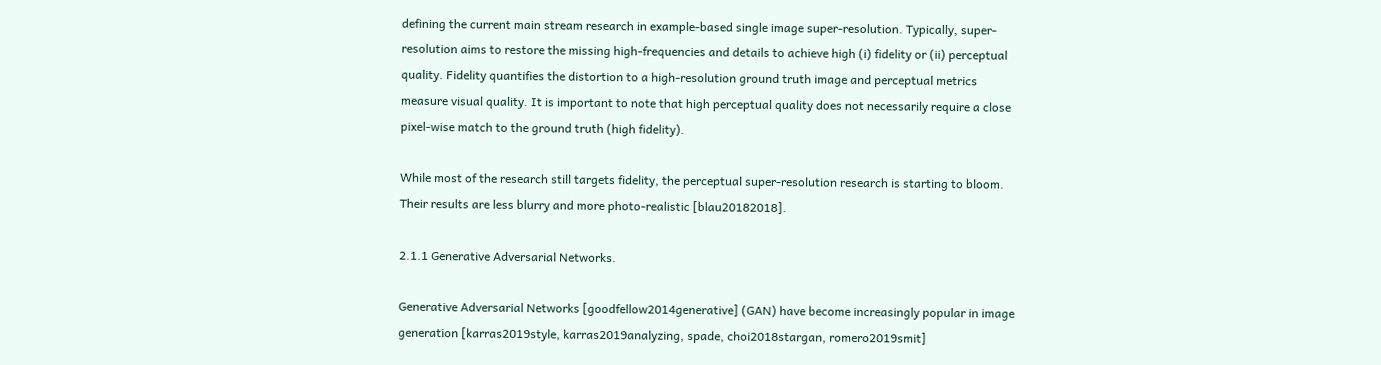defining the current main stream research in example-based single image super-resolution. Typically, super-resolution aims to restore the missing high-frequencies and details to achieve high (i) fidelity or (ii) perceptual quality. Fidelity quantifies the distortion to a high-resolution ground truth image and perceptual metrics measure visual quality. It is important to note that high perceptual quality does not necessarily require a close pixel-wise match to the ground truth (high fidelity).

While most of the research still targets fidelity, the perceptual super-resolution research is starting to bloom. Their results are less blurry and more photo-realistic [blau20182018].

2.1.1 Generative Adversarial Networks.

Generative Adversarial Networks [goodfellow2014generative] (GAN) have become increasingly popular in image generation [karras2019style, karras2019analyzing, spade, choi2018stargan, romero2019smit]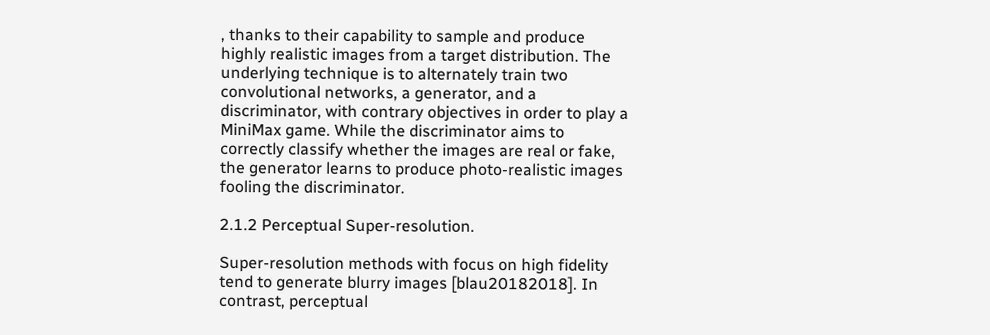, thanks to their capability to sample and produce highly realistic images from a target distribution. The underlying technique is to alternately train two convolutional networks, a generator, and a discriminator, with contrary objectives in order to play a MiniMax game. While the discriminator aims to correctly classify whether the images are real or fake, the generator learns to produce photo-realistic images fooling the discriminator.

2.1.2 Perceptual Super-resolution.

Super-resolution methods with focus on high fidelity tend to generate blurry images [blau20182018]. In contrast, perceptual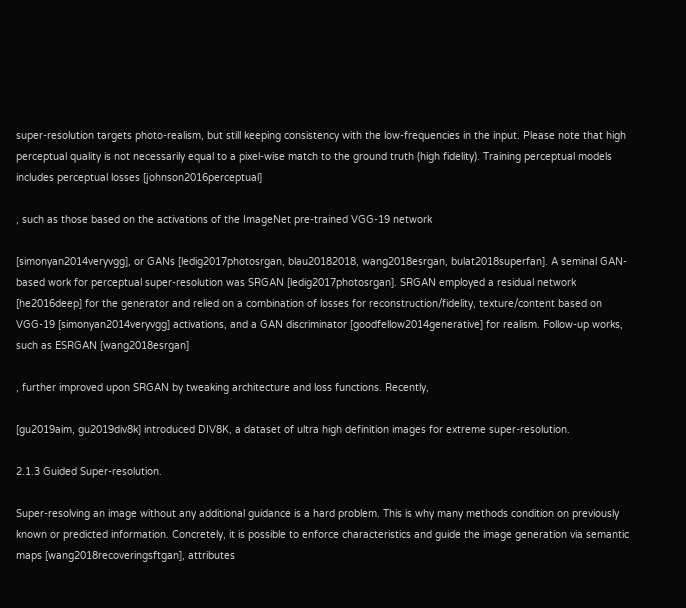super-resolution targets photo-realism, but still keeping consistency with the low-frequencies in the input. Please note that high perceptual quality is not necessarily equal to a pixel-wise match to the ground truth (high fidelity). Training perceptual models includes perceptual losses [johnson2016perceptual]

, such as those based on the activations of the ImageNet pre-trained VGG-19 network

[simonyan2014veryvgg], or GANs [ledig2017photosrgan, blau20182018, wang2018esrgan, bulat2018superfan]. A seminal GAN-based work for perceptual super-resolution was SRGAN [ledig2017photosrgan]. SRGAN employed a residual network [he2016deep] for the generator and relied on a combination of losses for reconstruction/fidelity, texture/content based on VGG-19 [simonyan2014veryvgg] activations, and a GAN discriminator [goodfellow2014generative] for realism. Follow-up works, such as ESRGAN [wang2018esrgan]

, further improved upon SRGAN by tweaking architecture and loss functions. Recently,

[gu2019aim, gu2019div8k] introduced DIV8K, a dataset of ultra high definition images for extreme super-resolution.

2.1.3 Guided Super-resolution.

Super-resolving an image without any additional guidance is a hard problem. This is why many methods condition on previously known or predicted information. Concretely, it is possible to enforce characteristics and guide the image generation via semantic maps [wang2018recoveringsftgan], attributes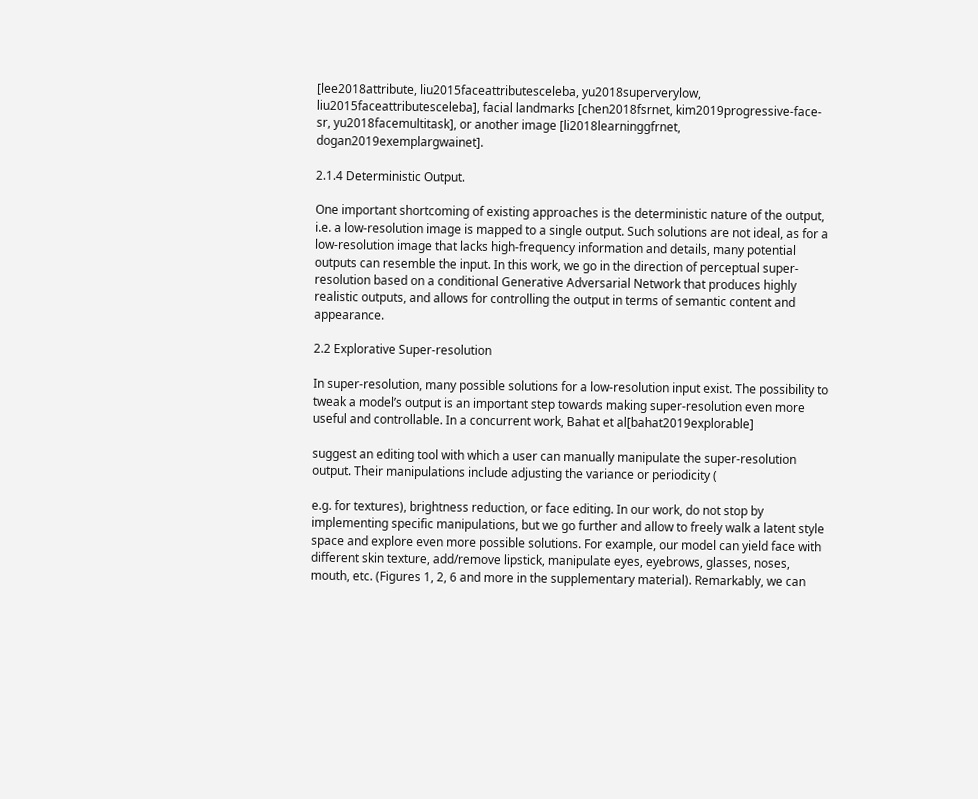[lee2018attribute, liu2015faceattributesceleba, yu2018superverylow, liu2015faceattributesceleba], facial landmarks [chen2018fsrnet, kim2019progressive-face-sr, yu2018facemultitask], or another image [li2018learninggfrnet, dogan2019exemplargwainet].

2.1.4 Deterministic Output.

One important shortcoming of existing approaches is the deterministic nature of the output, i.e. a low-resolution image is mapped to a single output. Such solutions are not ideal, as for a low-resolution image that lacks high-frequency information and details, many potential outputs can resemble the input. In this work, we go in the direction of perceptual super-resolution based on a conditional Generative Adversarial Network that produces highly realistic outputs, and allows for controlling the output in terms of semantic content and appearance.

2.2 Explorative Super-resolution

In super-resolution, many possible solutions for a low-resolution input exist. The possibility to tweak a model’s output is an important step towards making super-resolution even more useful and controllable. In a concurrent work, Bahat et al[bahat2019explorable]

suggest an editing tool with which a user can manually manipulate the super-resolution output. Their manipulations include adjusting the variance or periodicity (

e.g. for textures), brightness reduction, or face editing. In our work, do not stop by implementing specific manipulations, but we go further and allow to freely walk a latent style space and explore even more possible solutions. For example, our model can yield face with different skin texture, add/remove lipstick, manipulate eyes, eyebrows, glasses, noses, mouth, etc. (Figures 1, 2, 6 and more in the supplementary material). Remarkably, we can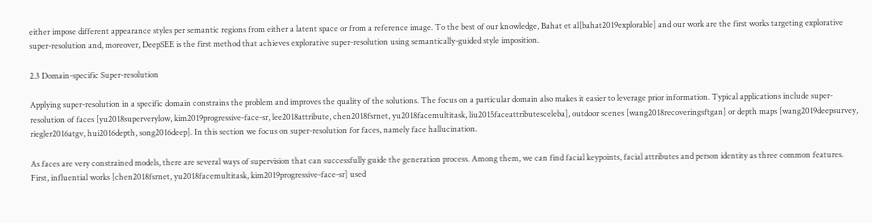either impose different appearance styles per semantic regions from either a latent space or from a reference image. To the best of our knowledge, Bahat et al[bahat2019explorable] and our work are the first works targeting explorative super-resolution and, moreover, DeepSEE is the first method that achieves explorative super-resolution using semantically-guided style imposition.

2.3 Domain-specific Super-resolution

Applying super-resolution in a specific domain constrains the problem and improves the quality of the solutions. The focus on a particular domain also makes it easier to leverage prior information. Typical applications include super-resolution of faces [yu2018superverylow, kim2019progressive-face-sr, lee2018attribute, chen2018fsrnet, yu2018facemultitask, liu2015faceattributesceleba], outdoor scenes [wang2018recoveringsftgan] or depth maps [wang2019deepsurvey, riegler2016atgv, hui2016depth, song2016deep]. In this section we focus on super-resolution for faces, namely face hallucination.

As faces are very constrained models, there are several ways of supervision that can successfully guide the generation process. Among them, we can find facial keypoints, facial attributes and person identity as three common features. First, influential works [chen2018fsrnet, yu2018facemultitask, kim2019progressive-face-sr] used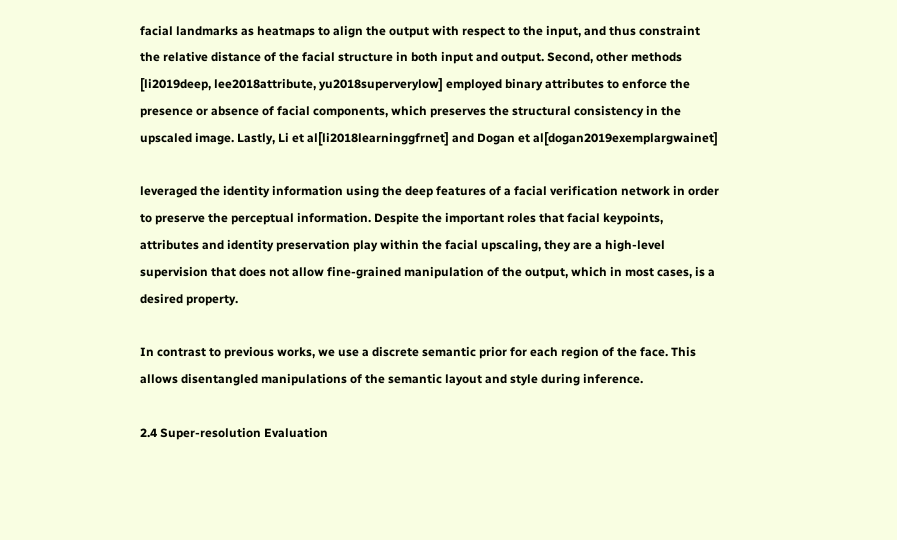facial landmarks as heatmaps to align the output with respect to the input, and thus constraint the relative distance of the facial structure in both input and output. Second, other methods [li2019deep, lee2018attribute, yu2018superverylow] employed binary attributes to enforce the presence or absence of facial components, which preserves the structural consistency in the upscaled image. Lastly, Li et al[li2018learninggfrnet] and Dogan et al[dogan2019exemplargwainet]

leveraged the identity information using the deep features of a facial verification network in order to preserve the perceptual information. Despite the important roles that facial keypoints, attributes and identity preservation play within the facial upscaling, they are a high-level supervision that does not allow fine-grained manipulation of the output, which in most cases, is a desired property.

In contrast to previous works, we use a discrete semantic prior for each region of the face. This allows disentangled manipulations of the semantic layout and style during inference.

2.4 Super-resolution Evaluation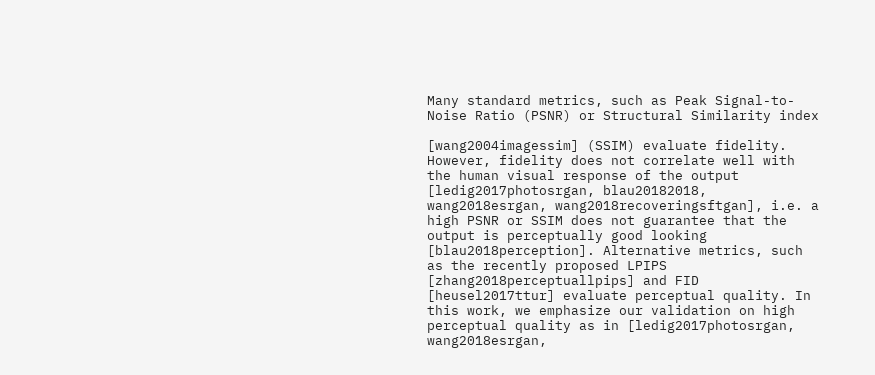Many standard metrics, such as Peak Signal-to-Noise Ratio (PSNR) or Structural Similarity index

[wang2004imagessim] (SSIM) evaluate fidelity. However, fidelity does not correlate well with the human visual response of the output [ledig2017photosrgan, blau20182018, wang2018esrgan, wang2018recoveringsftgan], i.e. a high PSNR or SSIM does not guarantee that the output is perceptually good looking [blau2018perception]. Alternative metrics, such as the recently proposed LPIPS [zhang2018perceptuallpips] and FID [heusel2017ttur] evaluate perceptual quality. In this work, we emphasize our validation on high perceptual quality as in [ledig2017photosrgan, wang2018esrgan,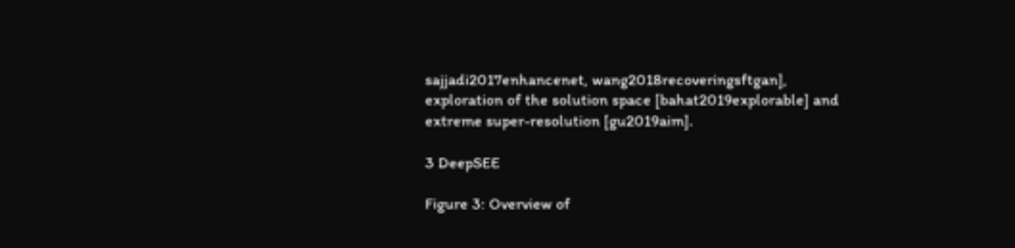sajjadi2017enhancenet, wang2018recoveringsftgan], exploration of the solution space [bahat2019explorable] and extreme super-resolution [gu2019aim].

3 DeepSEE

Figure 3: Overview of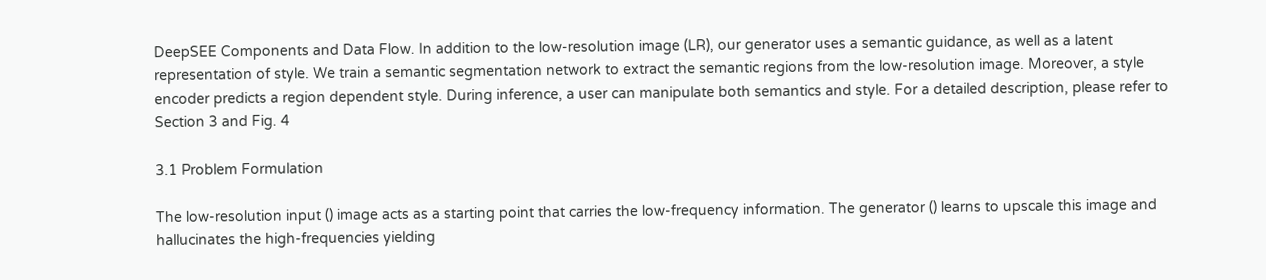DeepSEE Components and Data Flow. In addition to the low-resolution image (LR), our generator uses a semantic guidance, as well as a latent representation of style. We train a semantic segmentation network to extract the semantic regions from the low-resolution image. Moreover, a style encoder predicts a region dependent style. During inference, a user can manipulate both semantics and style. For a detailed description, please refer to Section 3 and Fig. 4

3.1 Problem Formulation

The low-resolution input () image acts as a starting point that carries the low-frequency information. The generator () learns to upscale this image and hallucinates the high-frequencies yielding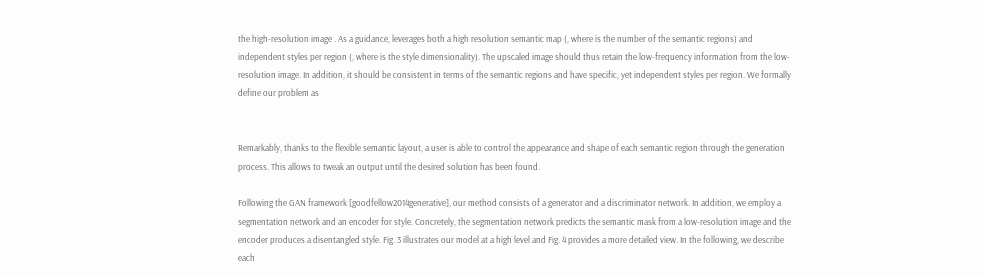the high-resolution image . As a guidance, leverages both a high resolution semantic map (, where is the number of the semantic regions) and independent styles per region (, where is the style dimensionality). The upscaled image should thus retain the low-frequency information from the low-resolution image. In addition, it should be consistent in terms of the semantic regions and have specific, yet independent styles per region. We formally define our problem as


Remarkably, thanks to the flexible semantic layout, a user is able to control the appearance and shape of each semantic region through the generation process. This allows to tweak an output until the desired solution has been found.

Following the GAN framework [goodfellow2014generative], our method consists of a generator and a discriminator network. In addition, we employ a segmentation network and an encoder for style. Concretely, the segmentation network predicts the semantic mask from a low-resolution image and the encoder produces a disentangled style. Fig. 3 illustrates our model at a high level and Fig. 4 provides a more detailed view. In the following, we describe each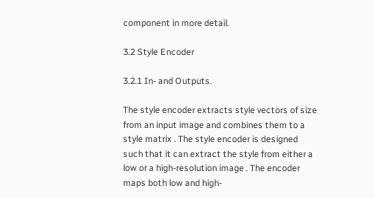component in more detail.

3.2 Style Encoder

3.2.1 In- and Outputs.

The style encoder extracts style vectors of size from an input image and combines them to a style matrix . The style encoder is designed such that it can extract the style from either a low or a high-resolution image . The encoder maps both low and high-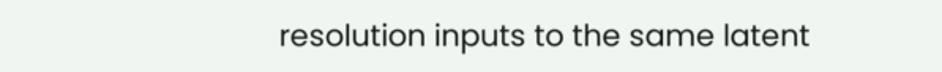resolution inputs to the same latent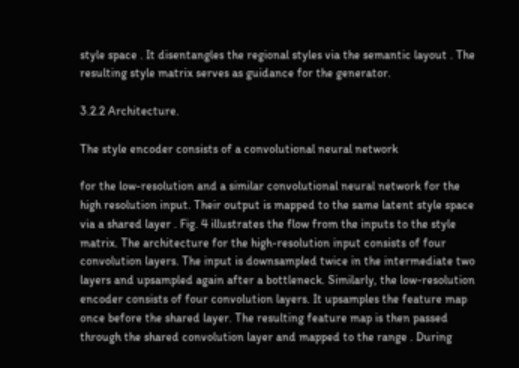style space . It disentangles the regional styles via the semantic layout . The resulting style matrix serves as guidance for the generator.

3.2.2 Architecture.

The style encoder consists of a convolutional neural network

for the low-resolution and a similar convolutional neural network for the high resolution input. Their output is mapped to the same latent style space via a shared layer . Fig. 4 illustrates the flow from the inputs to the style matrix. The architecture for the high-resolution input consists of four convolution layers. The input is downsampled twice in the intermediate two layers and upsampled again after a bottleneck. Similarly, the low-resolution encoder consists of four convolution layers. It upsamples the feature map once before the shared layer. The resulting feature map is then passed through the shared convolution layer and mapped to the range . During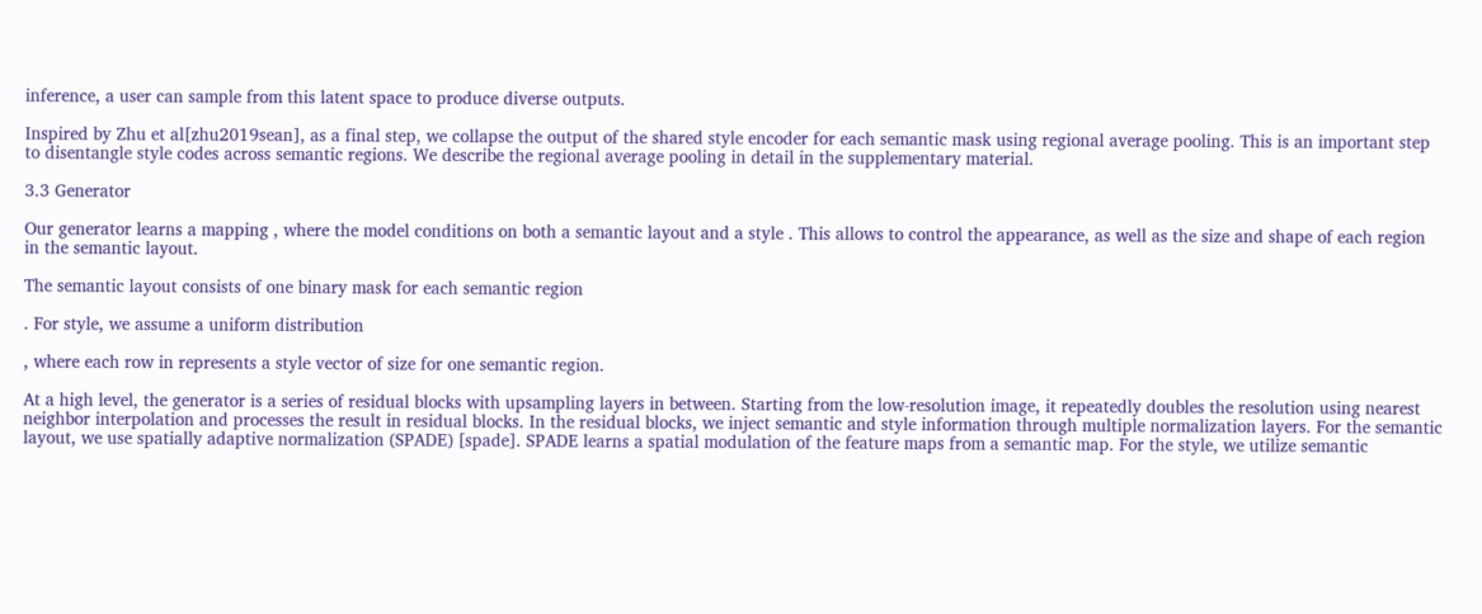inference, a user can sample from this latent space to produce diverse outputs.

Inspired by Zhu et al[zhu2019sean], as a final step, we collapse the output of the shared style encoder for each semantic mask using regional average pooling. This is an important step to disentangle style codes across semantic regions. We describe the regional average pooling in detail in the supplementary material.

3.3 Generator

Our generator learns a mapping , where the model conditions on both a semantic layout and a style . This allows to control the appearance, as well as the size and shape of each region in the semantic layout.

The semantic layout consists of one binary mask for each semantic region

. For style, we assume a uniform distribution

, where each row in represents a style vector of size for one semantic region.

At a high level, the generator is a series of residual blocks with upsampling layers in between. Starting from the low-resolution image, it repeatedly doubles the resolution using nearest neighbor interpolation and processes the result in residual blocks. In the residual blocks, we inject semantic and style information through multiple normalization layers. For the semantic layout, we use spatially adaptive normalization (SPADE) [spade]. SPADE learns a spatial modulation of the feature maps from a semantic map. For the style, we utilize semantic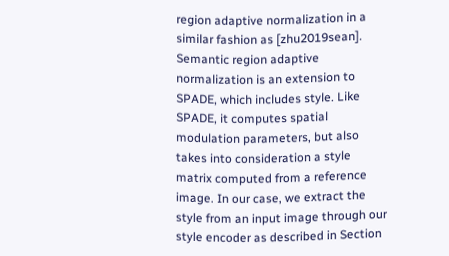region adaptive normalization in a similar fashion as [zhu2019sean]. Semantic region adaptive normalization is an extension to SPADE, which includes style. Like SPADE, it computes spatial modulation parameters, but also takes into consideration a style matrix computed from a reference image. In our case, we extract the style from an input image through our style encoder as described in Section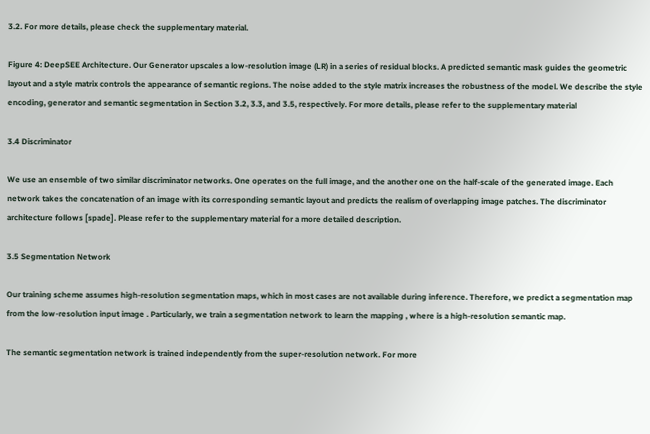3.2. For more details, please check the supplementary material.

Figure 4: DeepSEE Architecture. Our Generator upscales a low-resolution image (LR) in a series of residual blocks. A predicted semantic mask guides the geometric layout and a style matrix controls the appearance of semantic regions. The noise added to the style matrix increases the robustness of the model. We describe the style encoding, generator and semantic segmentation in Section 3.2, 3.3, and 3.5, respectively. For more details, please refer to the supplementary material

3.4 Discriminator

We use an ensemble of two similar discriminator networks. One operates on the full image, and the another one on the half-scale of the generated image. Each network takes the concatenation of an image with its corresponding semantic layout and predicts the realism of overlapping image patches. The discriminator architecture follows [spade]. Please refer to the supplementary material for a more detailed description.

3.5 Segmentation Network

Our training scheme assumes high-resolution segmentation maps, which in most cases are not available during inference. Therefore, we predict a segmentation map from the low-resolution input image . Particularly, we train a segmentation network to learn the mapping , where is a high-resolution semantic map.

The semantic segmentation network is trained independently from the super-resolution network. For more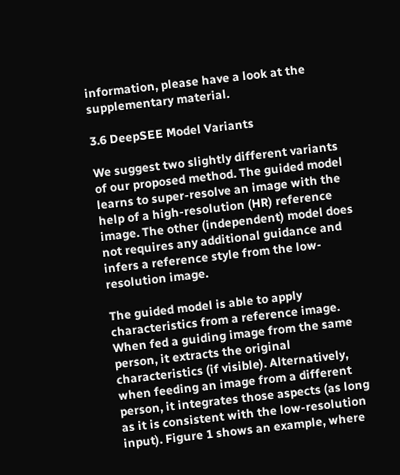information, please have a look at the supplementary material.

3.6 DeepSEE Model Variants

We suggest two slightly different variants of our proposed method. The guided model learns to super-resolve an image with the help of a high-resolution (HR) reference image. The other (independent) model does not requires any additional guidance and infers a reference style from the low-resolution image.

The guided model is able to apply characteristics from a reference image. When fed a guiding image from the same person, it extracts the original characteristics (if visible). Alternatively, when feeding an image from a different person, it integrates those aspects (as long as it is consistent with the low-resolution input). Figure 1 shows an example, where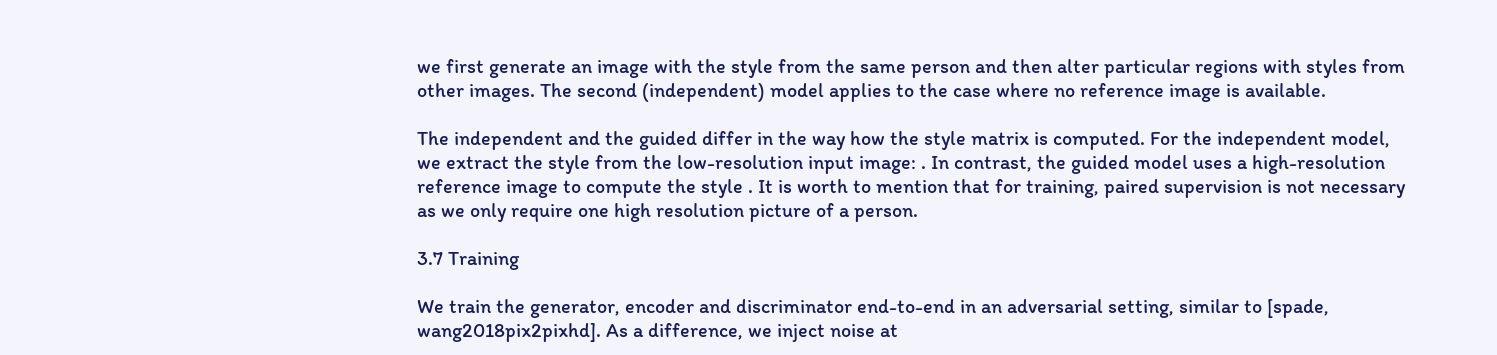we first generate an image with the style from the same person and then alter particular regions with styles from other images. The second (independent) model applies to the case where no reference image is available.

The independent and the guided differ in the way how the style matrix is computed. For the independent model, we extract the style from the low-resolution input image: . In contrast, the guided model uses a high-resolution reference image to compute the style . It is worth to mention that for training, paired supervision is not necessary as we only require one high resolution picture of a person.

3.7 Training

We train the generator, encoder and discriminator end-to-end in an adversarial setting, similar to [spade, wang2018pix2pixhd]. As a difference, we inject noise at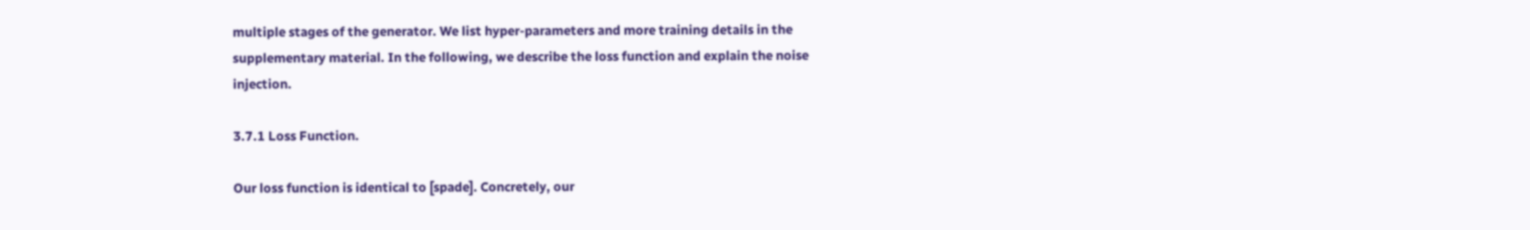multiple stages of the generator. We list hyper-parameters and more training details in the supplementary material. In the following, we describe the loss function and explain the noise injection.

3.7.1 Loss Function.

Our loss function is identical to [spade]. Concretely, our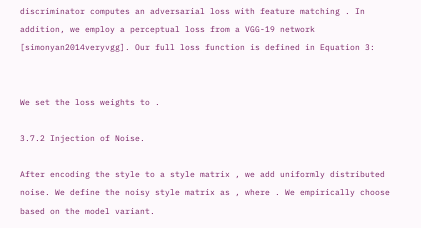discriminator computes an adversarial loss with feature matching . In addition, we employ a perceptual loss from a VGG-19 network [simonyan2014veryvgg]. Our full loss function is defined in Equation 3:


We set the loss weights to .

3.7.2 Injection of Noise.

After encoding the style to a style matrix , we add uniformly distributed noise. We define the noisy style matrix as , where . We empirically choose based on the model variant.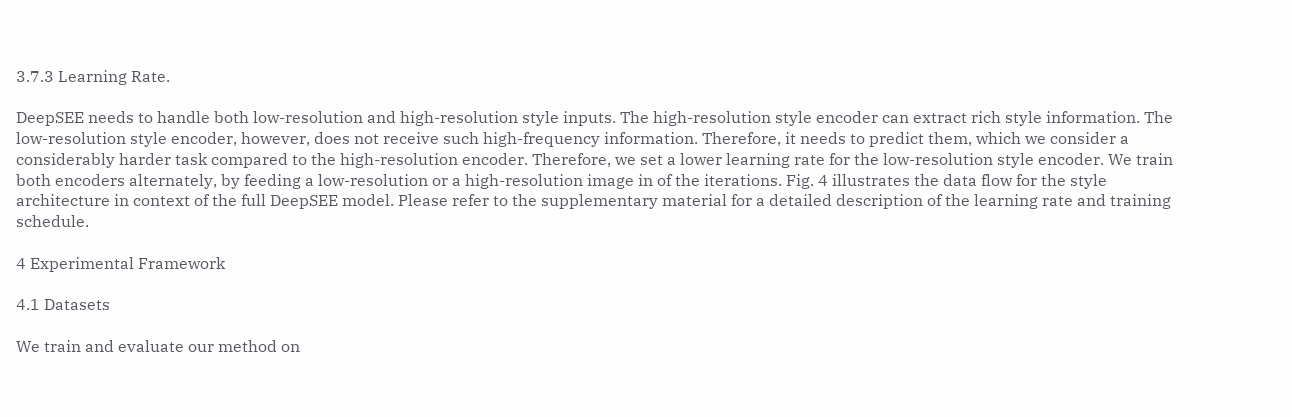3.7.3 Learning Rate.

DeepSEE needs to handle both low-resolution and high-resolution style inputs. The high-resolution style encoder can extract rich style information. The low-resolution style encoder, however, does not receive such high-frequency information. Therefore, it needs to predict them, which we consider a considerably harder task compared to the high-resolution encoder. Therefore, we set a lower learning rate for the low-resolution style encoder. We train both encoders alternately, by feeding a low-resolution or a high-resolution image in of the iterations. Fig. 4 illustrates the data flow for the style architecture in context of the full DeepSEE model. Please refer to the supplementary material for a detailed description of the learning rate and training schedule.

4 Experimental Framework

4.1 Datasets

We train and evaluate our method on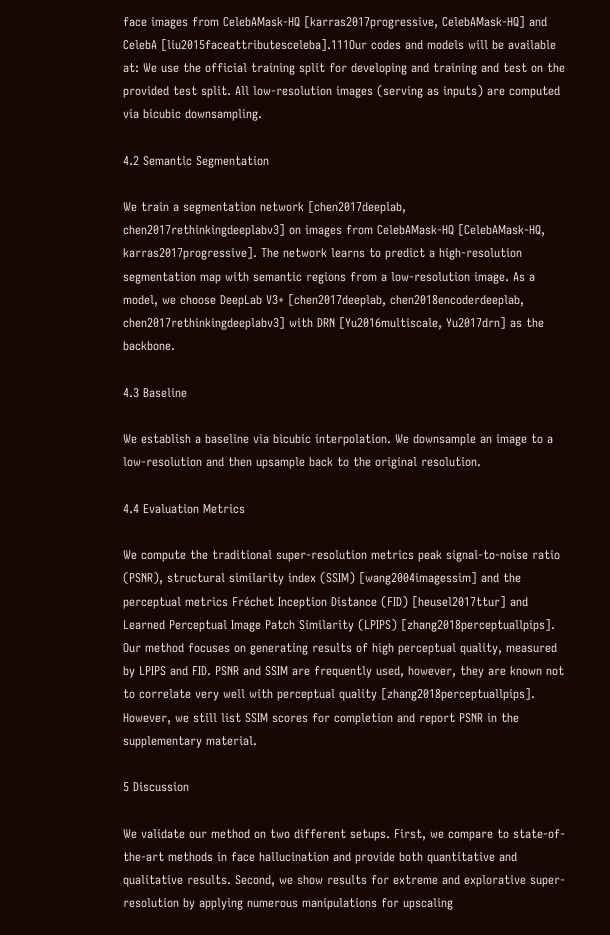face images from CelebAMask-HQ [karras2017progressive, CelebAMask-HQ] and CelebA [liu2015faceattributesceleba].111Our codes and models will be available at: We use the official training split for developing and training and test on the provided test split. All low-resolution images (serving as inputs) are computed via bicubic downsampling.

4.2 Semantic Segmentation

We train a segmentation network [chen2017deeplab, chen2017rethinkingdeeplabv3] on images from CelebAMask-HQ [CelebAMask-HQ, karras2017progressive]. The network learns to predict a high-resolution segmentation map with semantic regions from a low-resolution image. As a model, we choose DeepLab V3+ [chen2017deeplab, chen2018encoderdeeplab, chen2017rethinkingdeeplabv3] with DRN [Yu2016multiscale, Yu2017drn] as the backbone.

4.3 Baseline

We establish a baseline via bicubic interpolation. We downsample an image to a low-resolution and then upsample back to the original resolution.

4.4 Evaluation Metrics

We compute the traditional super-resolution metrics peak signal-to-noise ratio (PSNR), structural similarity index (SSIM) [wang2004imagessim] and the perceptual metrics Fréchet Inception Distance (FID) [heusel2017ttur] and Learned Perceptual Image Patch Similarity (LPIPS) [zhang2018perceptuallpips]. Our method focuses on generating results of high perceptual quality, measured by LPIPS and FID. PSNR and SSIM are frequently used, however, they are known not to correlate very well with perceptual quality [zhang2018perceptuallpips]. However, we still list SSIM scores for completion and report PSNR in the supplementary material.

5 Discussion

We validate our method on two different setups. First, we compare to state-of-the-art methods in face hallucination and provide both quantitative and qualitative results. Second, we show results for extreme and explorative super-resolution by applying numerous manipulations for upscaling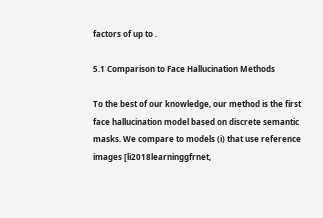factors of up to .

5.1 Comparison to Face Hallucination Methods

To the best of our knowledge, our method is the first face hallucination model based on discrete semantic masks. We compare to models (i) that use reference images [li2018learninggfrnet,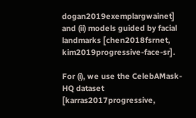dogan2019exemplargwainet] and (ii) models guided by facial landmarks [chen2018fsrnet, kim2019progressive-face-sr].

For (i), we use the CelebAMask-HQ dataset [karras2017progressive,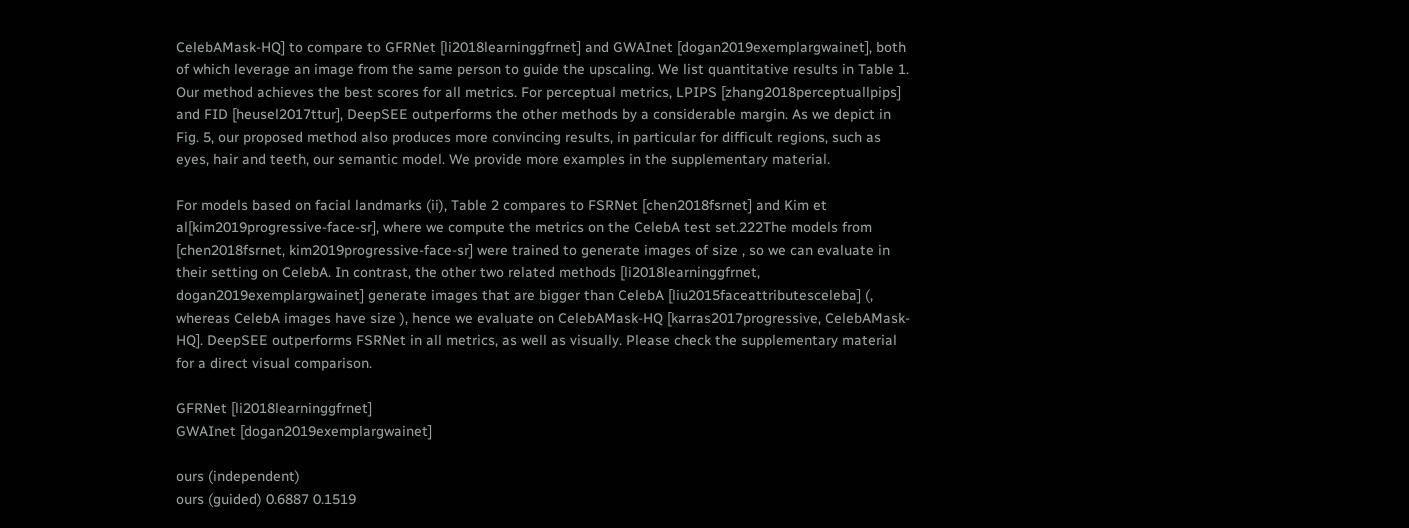CelebAMask-HQ] to compare to GFRNet [li2018learninggfrnet] and GWAInet [dogan2019exemplargwainet], both of which leverage an image from the same person to guide the upscaling. We list quantitative results in Table 1. Our method achieves the best scores for all metrics. For perceptual metrics, LPIPS [zhang2018perceptuallpips] and FID [heusel2017ttur], DeepSEE outperforms the other methods by a considerable margin. As we depict in Fig. 5, our proposed method also produces more convincing results, in particular for difficult regions, such as eyes, hair and teeth, our semantic model. We provide more examples in the supplementary material.

For models based on facial landmarks (ii), Table 2 compares to FSRNet [chen2018fsrnet] and Kim et al[kim2019progressive-face-sr], where we compute the metrics on the CelebA test set.222The models from [chen2018fsrnet, kim2019progressive-face-sr] were trained to generate images of size , so we can evaluate in their setting on CelebA. In contrast, the other two related methods [li2018learninggfrnet, dogan2019exemplargwainet] generate images that are bigger than CelebA [liu2015faceattributesceleba] (, whereas CelebA images have size ), hence we evaluate on CelebAMask-HQ [karras2017progressive, CelebAMask-HQ]. DeepSEE outperforms FSRNet in all metrics, as well as visually. Please check the supplementary material for a direct visual comparison.

GFRNet [li2018learninggfrnet]
GWAInet [dogan2019exemplargwainet]

ours (independent)
ours (guided) 0.6887 0.1519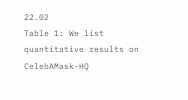22.02
Table 1: We list quantitative results on CelebAMask-HQ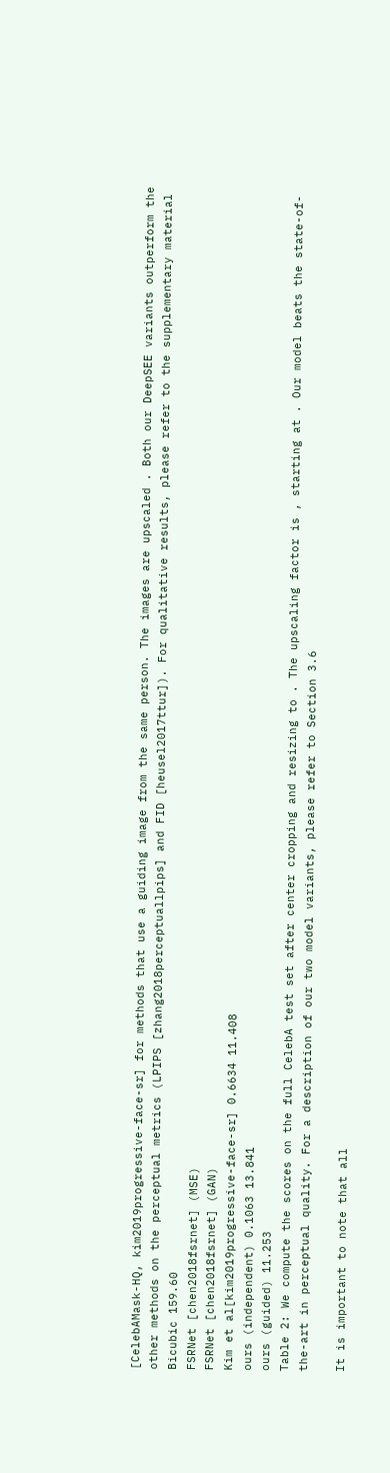[CelebAMask-HQ, kim2019progressive-face-sr] for methods that use a guiding image from the same person. The images are upscaled . Both our DeepSEE variants outperform the other methods on the perceptual metrics (LPIPS [zhang2018perceptuallpips] and FID [heusel2017ttur]). For qualitative results, please refer to the supplementary material
Bicubic 159.60
FSRNet [chen2018fsrnet] (MSE)
FSRNet [chen2018fsrnet] (GAN)
Kim et al[kim2019progressive-face-sr] 0.6634 11.408
ours (independent) 0.1063 13.841
ours (guided) 11.253
Table 2: We compute the scores on the full CelebA test set after center cropping and resizing to . The upscaling factor is , starting at . Our model beats the state-of-the-art in perceptual quality. For a description of our two model variants, please refer to Section 3.6

It is important to note that all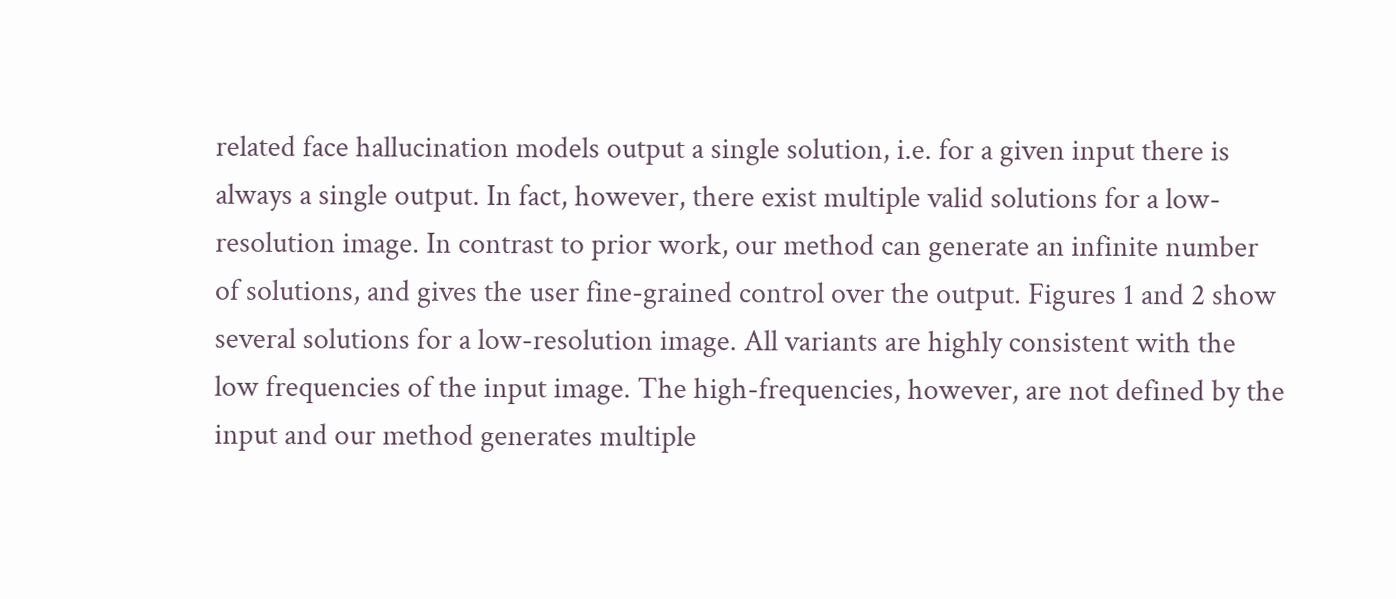related face hallucination models output a single solution, i.e. for a given input there is always a single output. In fact, however, there exist multiple valid solutions for a low-resolution image. In contrast to prior work, our method can generate an infinite number of solutions, and gives the user fine-grained control over the output. Figures 1 and 2 show several solutions for a low-resolution image. All variants are highly consistent with the low frequencies of the input image. The high-frequencies, however, are not defined by the input and our method generates multiple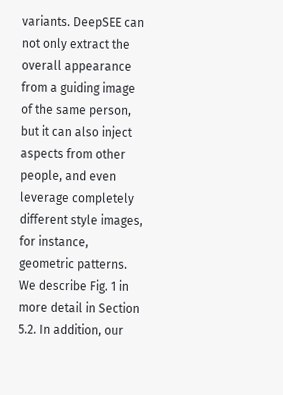variants. DeepSEE can not only extract the overall appearance from a guiding image of the same person, but it can also inject aspects from other people, and even leverage completely different style images, for instance, geometric patterns. We describe Fig. 1 in more detail in Section 5.2. In addition, our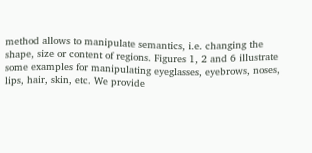method allows to manipulate semantics, i.e. changing the shape, size or content of regions. Figures 1, 2 and 6 illustrate some examples for manipulating eyeglasses, eyebrows, noses, lips, hair, skin, etc. We provide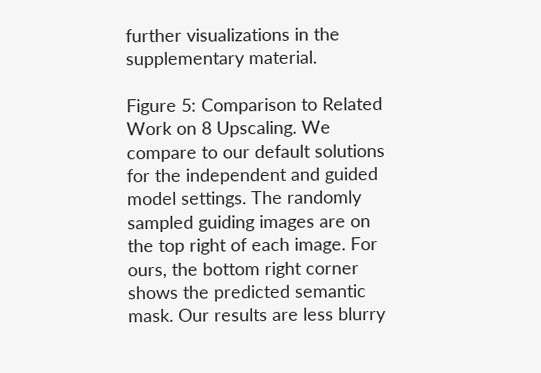further visualizations in the supplementary material.

Figure 5: Comparison to Related Work on 8 Upscaling. We compare to our default solutions for the independent and guided model settings. The randomly sampled guiding images are on the top right of each image. For ours, the bottom right corner shows the predicted semantic mask. Our results are less blurry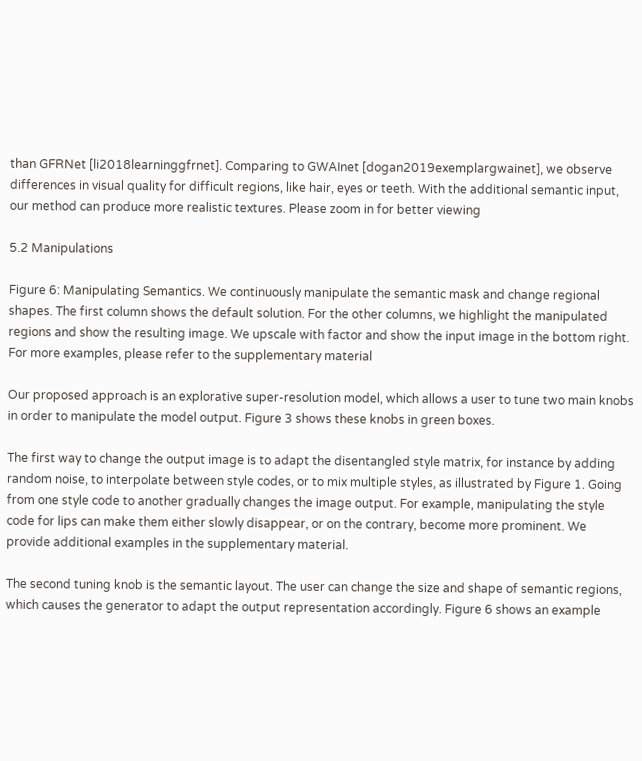than GFRNet [li2018learninggfrnet]. Comparing to GWAInet [dogan2019exemplargwainet], we observe differences in visual quality for difficult regions, like hair, eyes or teeth. With the additional semantic input, our method can produce more realistic textures. Please zoom in for better viewing

5.2 Manipulations

Figure 6: Manipulating Semantics. We continuously manipulate the semantic mask and change regional shapes. The first column shows the default solution. For the other columns, we highlight the manipulated regions and show the resulting image. We upscale with factor and show the input image in the bottom right. For more examples, please refer to the supplementary material

Our proposed approach is an explorative super-resolution model, which allows a user to tune two main knobs in order to manipulate the model output. Figure 3 shows these knobs in green boxes.

The first way to change the output image is to adapt the disentangled style matrix, for instance by adding random noise, to interpolate between style codes, or to mix multiple styles, as illustrated by Figure 1. Going from one style code to another gradually changes the image output. For example, manipulating the style code for lips can make them either slowly disappear, or on the contrary, become more prominent. We provide additional examples in the supplementary material.

The second tuning knob is the semantic layout. The user can change the size and shape of semantic regions, which causes the generator to adapt the output representation accordingly. Figure 6 shows an example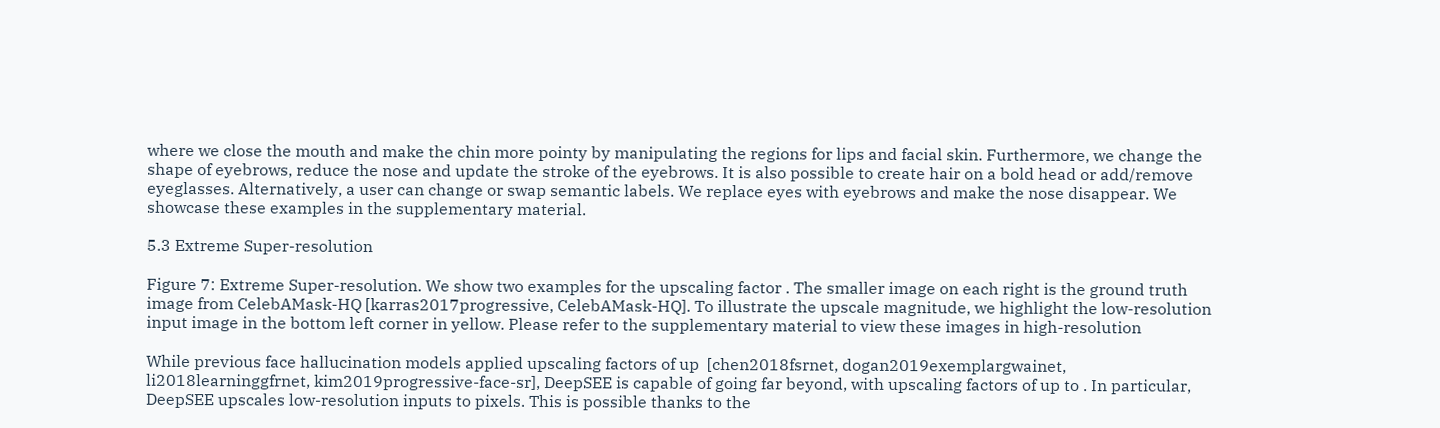where we close the mouth and make the chin more pointy by manipulating the regions for lips and facial skin. Furthermore, we change the shape of eyebrows, reduce the nose and update the stroke of the eyebrows. It is also possible to create hair on a bold head or add/remove eyeglasses. Alternatively, a user can change or swap semantic labels. We replace eyes with eyebrows and make the nose disappear. We showcase these examples in the supplementary material.

5.3 Extreme Super-resolution

Figure 7: Extreme Super-resolution. We show two examples for the upscaling factor . The smaller image on each right is the ground truth image from CelebAMask-HQ [karras2017progressive, CelebAMask-HQ]. To illustrate the upscale magnitude, we highlight the low-resolution input image in the bottom left corner in yellow. Please refer to the supplementary material to view these images in high-resolution

While previous face hallucination models applied upscaling factors of up  [chen2018fsrnet, dogan2019exemplargwainet, li2018learninggfrnet, kim2019progressive-face-sr], DeepSEE is capable of going far beyond, with upscaling factors of up to . In particular, DeepSEE upscales low-resolution inputs to pixels. This is possible thanks to the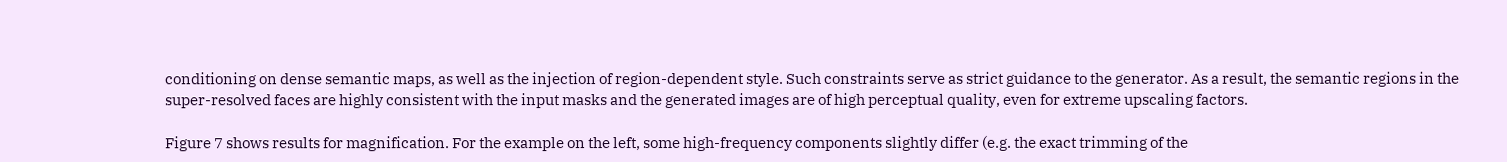conditioning on dense semantic maps, as well as the injection of region-dependent style. Such constraints serve as strict guidance to the generator. As a result, the semantic regions in the super-resolved faces are highly consistent with the input masks and the generated images are of high perceptual quality, even for extreme upscaling factors.

Figure 7 shows results for magnification. For the example on the left, some high-frequency components slightly differ (e.g. the exact trimming of the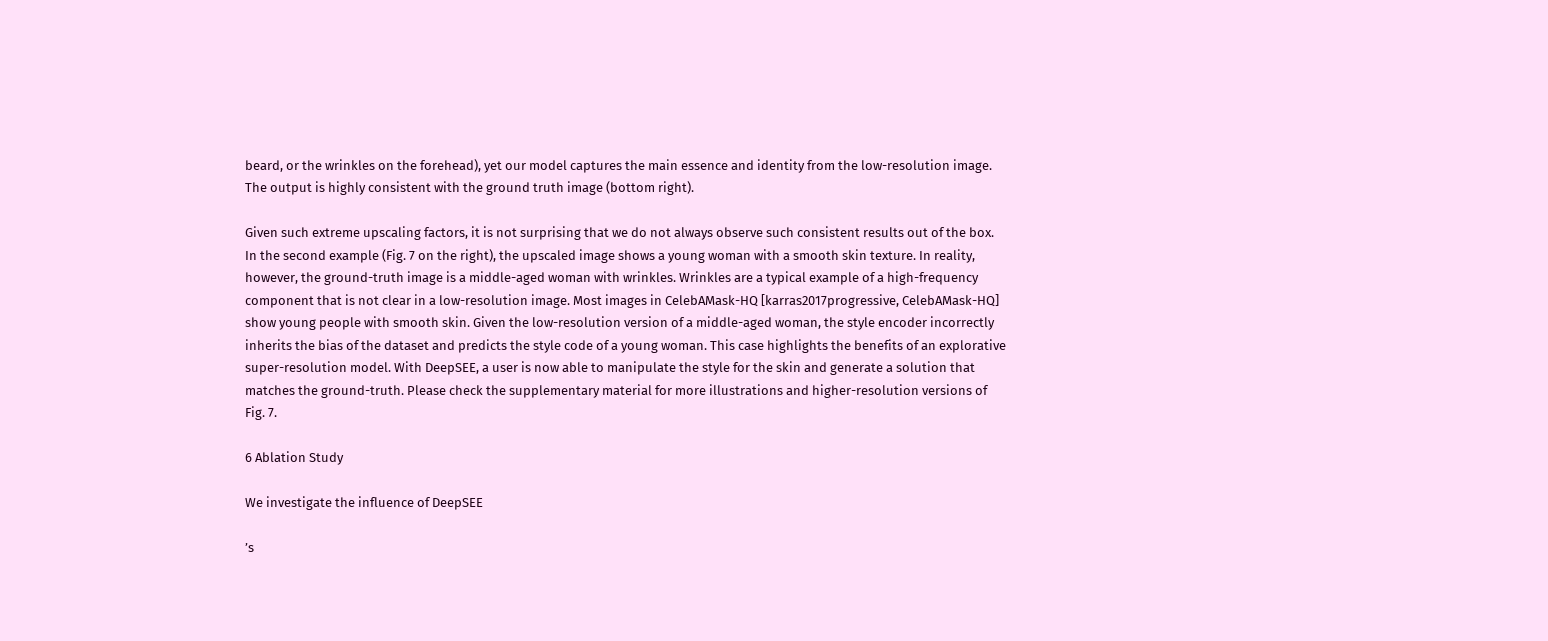beard, or the wrinkles on the forehead), yet our model captures the main essence and identity from the low-resolution image. The output is highly consistent with the ground truth image (bottom right).

Given such extreme upscaling factors, it is not surprising that we do not always observe such consistent results out of the box. In the second example (Fig. 7 on the right), the upscaled image shows a young woman with a smooth skin texture. In reality, however, the ground-truth image is a middle-aged woman with wrinkles. Wrinkles are a typical example of a high-frequency component that is not clear in a low-resolution image. Most images in CelebAMask-HQ [karras2017progressive, CelebAMask-HQ] show young people with smooth skin. Given the low-resolution version of a middle-aged woman, the style encoder incorrectly inherits the bias of the dataset and predicts the style code of a young woman. This case highlights the benefits of an explorative super-resolution model. With DeepSEE, a user is now able to manipulate the style for the skin and generate a solution that matches the ground-truth. Please check the supplementary material for more illustrations and higher-resolution versions of Fig. 7.

6 Ablation Study

We investigate the influence of DeepSEE

’s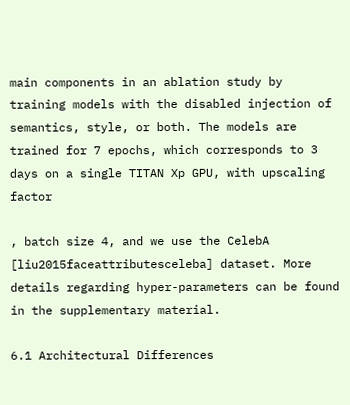main components in an ablation study by training models with the disabled injection of semantics, style, or both. The models are trained for 7 epochs, which corresponds to 3 days on a single TITAN Xp GPU, with upscaling factor

, batch size 4, and we use the CelebA [liu2015faceattributesceleba] dataset. More details regarding hyper-parameters can be found in the supplementary material.

6.1 Architectural Differences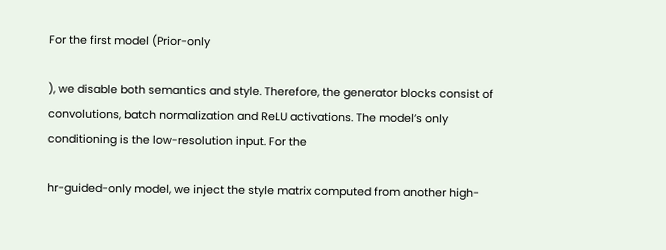For the first model (Prior-only

), we disable both semantics and style. Therefore, the generator blocks consist of convolutions, batch normalization and ReLU activations. The model’s only conditioning is the low-resolution input. For the

hr-guided-only model, we inject the style matrix computed from another high-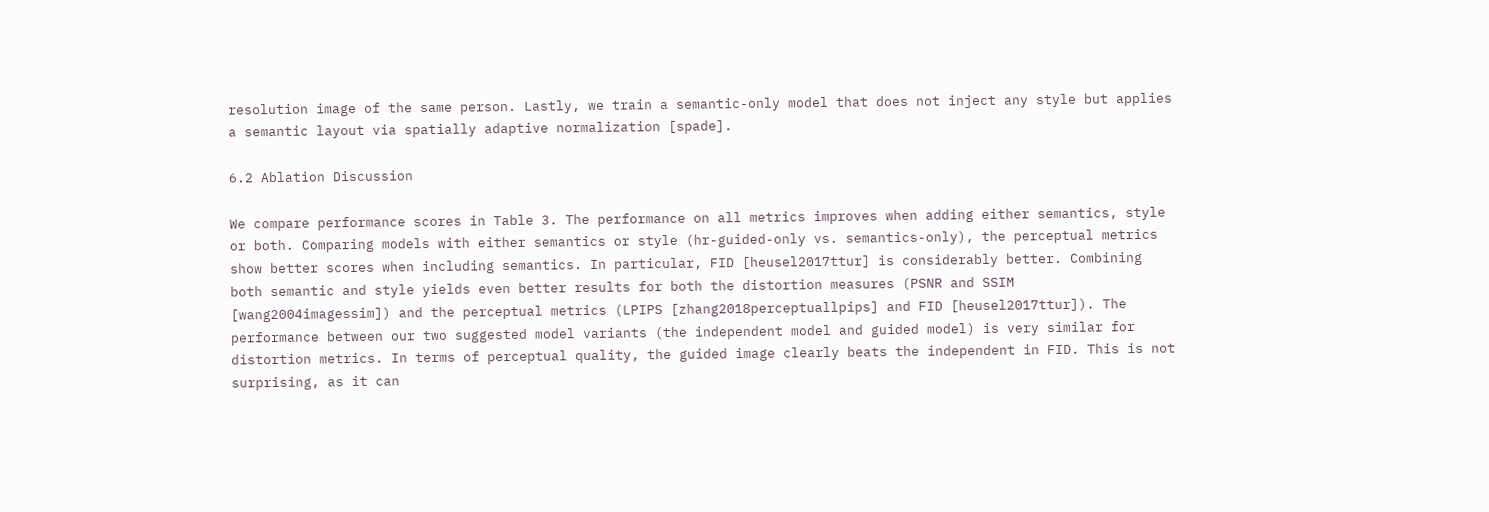resolution image of the same person. Lastly, we train a semantic-only model that does not inject any style but applies a semantic layout via spatially adaptive normalization [spade].

6.2 Ablation Discussion

We compare performance scores in Table 3. The performance on all metrics improves when adding either semantics, style or both. Comparing models with either semantics or style (hr-guided-only vs. semantics-only), the perceptual metrics show better scores when including semantics. In particular, FID [heusel2017ttur] is considerably better. Combining both semantic and style yields even better results for both the distortion measures (PSNR and SSIM [wang2004imagessim]) and the perceptual metrics (LPIPS [zhang2018perceptuallpips] and FID [heusel2017ttur]). The performance between our two suggested model variants (the independent model and guided model) is very similar for distortion metrics. In terms of perceptual quality, the guided image clearly beats the independent in FID. This is not surprising, as it can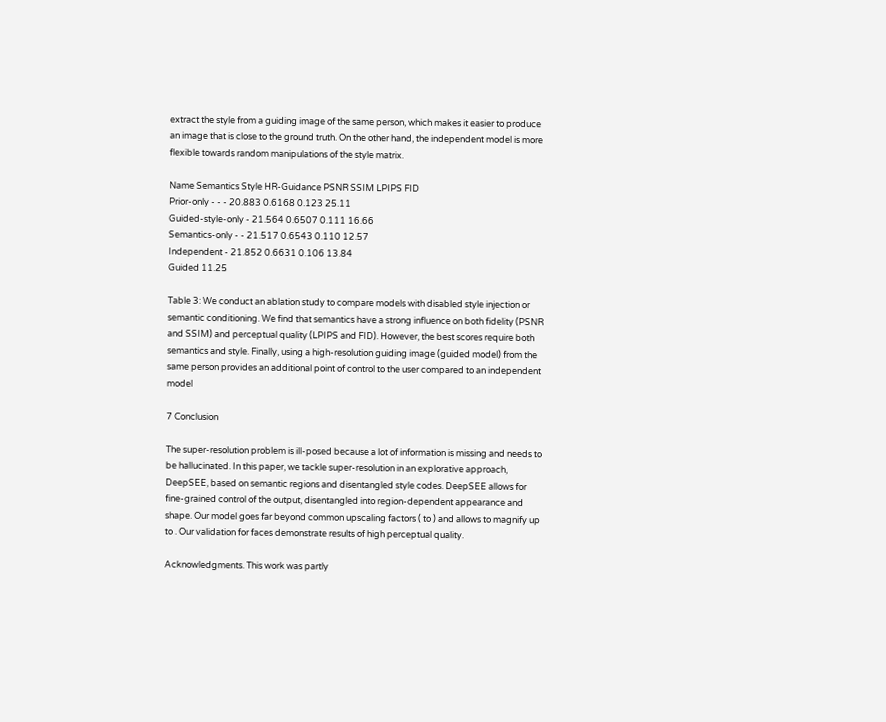extract the style from a guiding image of the same person, which makes it easier to produce an image that is close to the ground truth. On the other hand, the independent model is more flexible towards random manipulations of the style matrix.

Name Semantics Style HR-Guidance PSNR SSIM LPIPS FID
Prior-only - - - 20.883 0.6168 0.123 25.11
Guided-style-only - 21.564 0.6507 0.111 16.66
Semantics-only - - 21.517 0.6543 0.110 12.57
Independent - 21.852 0.6631 0.106 13.84
Guided 11.25

Table 3: We conduct an ablation study to compare models with disabled style injection or semantic conditioning. We find that semantics have a strong influence on both fidelity (PSNR and SSIM) and perceptual quality (LPIPS and FID). However, the best scores require both semantics and style. Finally, using a high-resolution guiding image (guided model) from the same person provides an additional point of control to the user compared to an independent model

7 Conclusion

The super-resolution problem is ill-posed because a lot of information is missing and needs to be hallucinated. In this paper, we tackle super-resolution in an explorative approach, DeepSEE, based on semantic regions and disentangled style codes. DeepSEE allows for fine-grained control of the output, disentangled into region-dependent appearance and shape. Our model goes far beyond common upscaling factors ( to ) and allows to magnify up to . Our validation for faces demonstrate results of high perceptual quality.

Acknowledgments. This work was partly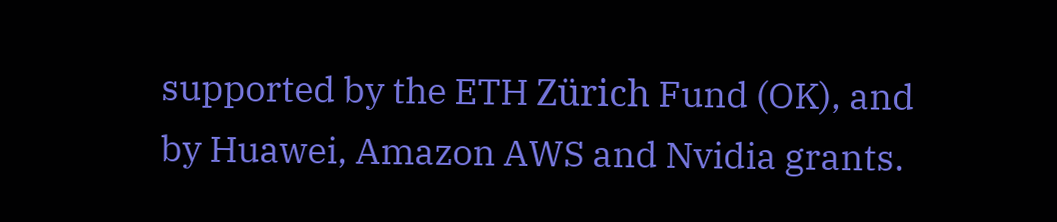supported by the ETH Zürich Fund (OK), and by Huawei, Amazon AWS and Nvidia grants.